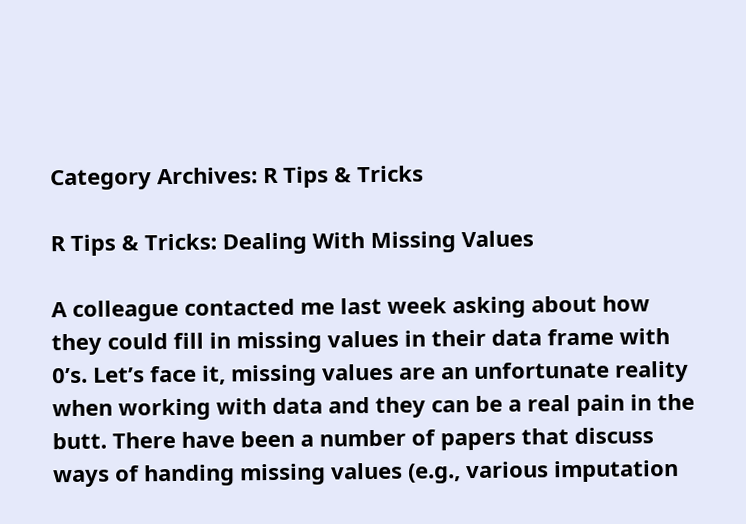Category Archives: R Tips & Tricks

R Tips & Tricks: Dealing With Missing Values

A colleague contacted me last week asking about how they could fill in missing values in their data frame with 0’s. Let’s face it, missing values are an unfortunate reality when working with data and they can be a real pain in the butt. There have been a number of papers that discuss ways of handing missing values (e.g., various imputation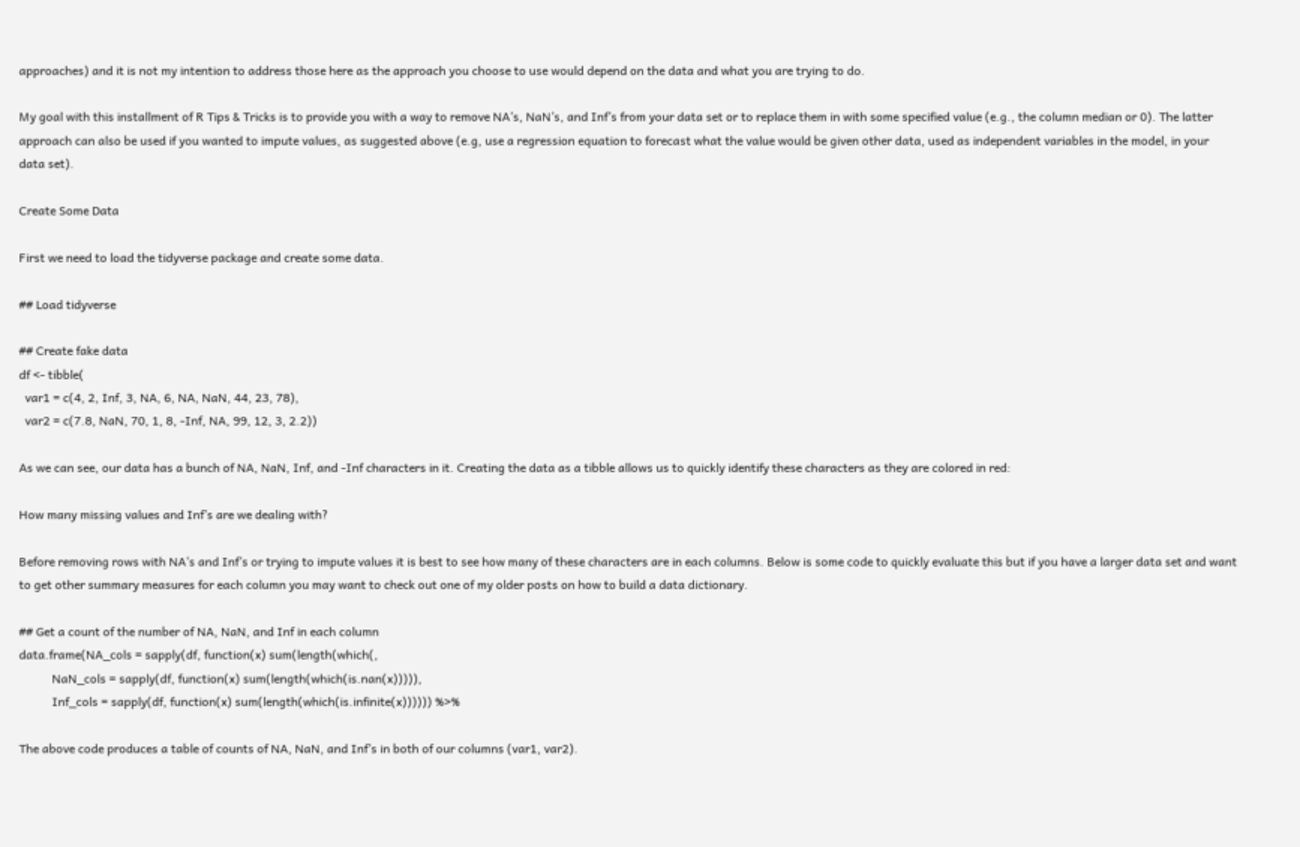approaches) and it is not my intention to address those here as the approach you choose to use would depend on the data and what you are trying to do.

My goal with this installment of R Tips & Tricks is to provide you with a way to remove NA’s, NaN’s, and Inf’s from your data set or to replace them in with some specified value (e.g., the column median or 0). The latter approach can also be used if you wanted to impute values, as suggested above (e.g, use a regression equation to forecast what the value would be given other data, used as independent variables in the model, in your data set).

Create Some Data

First we need to load the tidyverse package and create some data.

## Load tidyverse

## Create fake data
df <- tibble(
  var1 = c(4, 2, Inf, 3, NA, 6, NA, NaN, 44, 23, 78),
  var2 = c(7.8, NaN, 70, 1, 8, -Inf, NA, 99, 12, 3, 2.2))

As we can see, our data has a bunch of NA, NaN, Inf, and -Inf characters in it. Creating the data as a tibble allows us to quickly identify these characters as they are colored in red:

How many missing values and Inf’s are we dealing with?

Before removing rows with NA’s and Inf’s or trying to impute values it is best to see how many of these characters are in each columns. Below is some code to quickly evaluate this but if you have a larger data set and want to get other summary measures for each column you may want to check out one of my older posts on how to build a data dictionary.

## Get a count of the number of NA, NaN, and Inf in each column
data.frame(NA_cols = sapply(df, function(x) sum(length(which(,
           NaN_cols = sapply(df, function(x) sum(length(which(is.nan(x))))),
           Inf_cols = sapply(df, function(x) sum(length(which(is.infinite(x)))))) %>%

The above code produces a table of counts of NA, NaN, and Inf’s in both of our columns (var1, var2).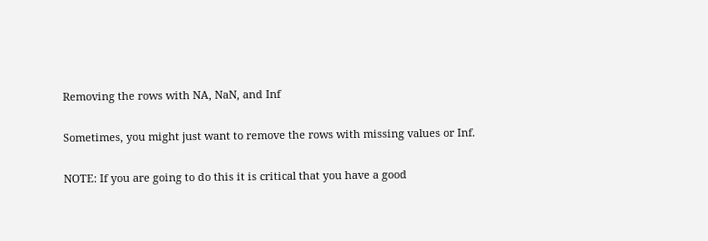Removing the rows with NA, NaN, and Inf

Sometimes, you might just want to remove the rows with missing values or Inf.

NOTE: If you are going to do this it is critical that you have a good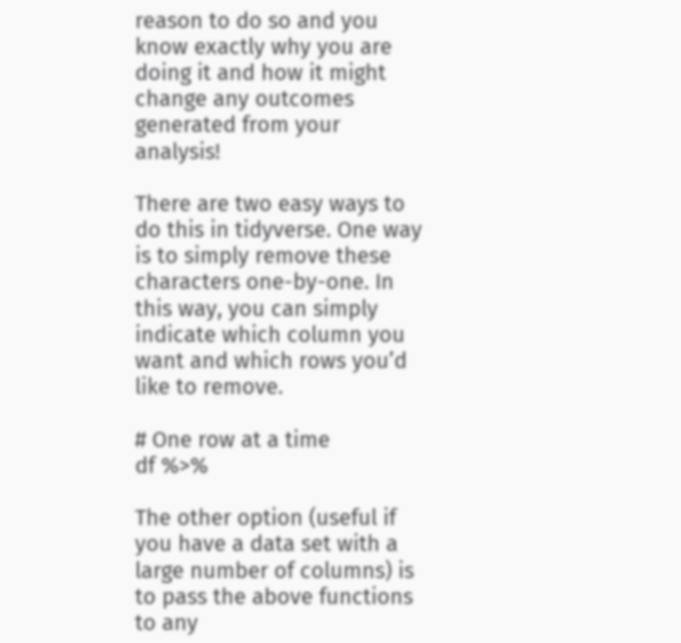reason to do so and you know exactly why you are doing it and how it might change any outcomes generated from your analysis!

There are two easy ways to do this in tidyverse. One way is to simply remove these characters one-by-one. In this way, you can simply indicate which column you want and which rows you’d like to remove.

# One row at a time
df %>%

The other option (useful if you have a data set with a large number of columns) is to pass the above functions to any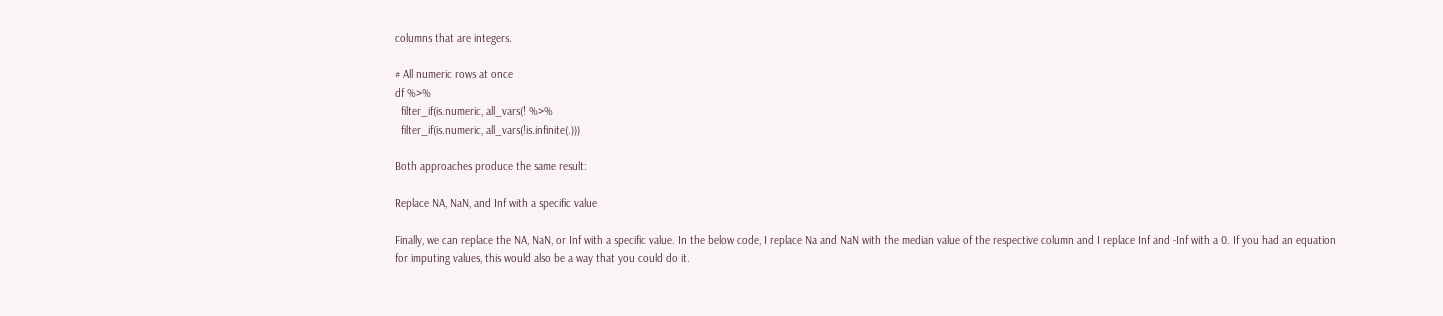columns that are integers.

# All numeric rows at once
df %>%
  filter_if(is.numeric, all_vars(! %>%
  filter_if(is.numeric, all_vars(!is.infinite(.)))

Both approaches produce the same result:

Replace NA, NaN, and Inf with a specific value

Finally, we can replace the NA, NaN, or Inf with a specific value. In the below code, I replace Na and NaN with the median value of the respective column and I replace Inf and -Inf with a 0. If you had an equation for imputing values, this would also be a way that you could do it.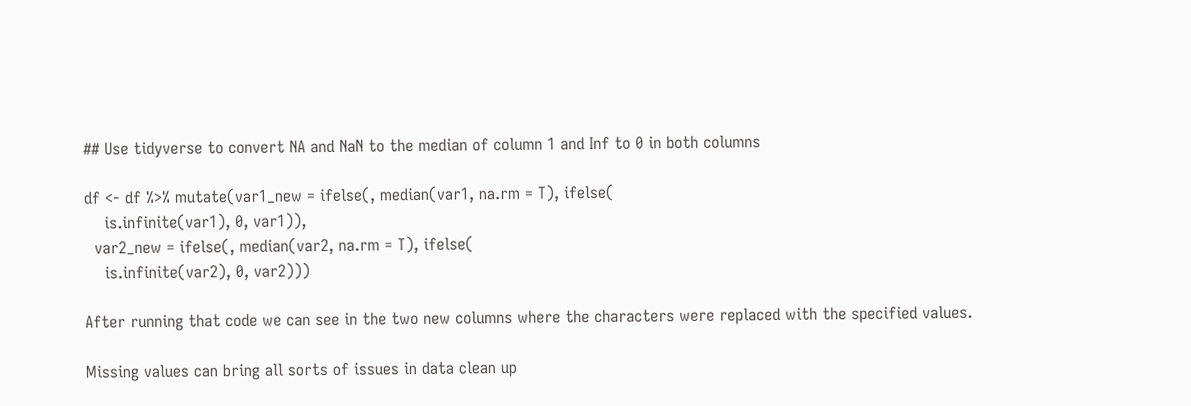## Use tidyverse to convert NA and NaN to the median of column 1 and Inf to 0 in both columns

df <- df %>% mutate(var1_new = ifelse(, median(var1, na.rm = T), ifelse(
    is.infinite(var1), 0, var1)),
  var2_new = ifelse(, median(var2, na.rm = T), ifelse(
    is.infinite(var2), 0, var2)))

After running that code we can see in the two new columns where the characters were replaced with the specified values.

Missing values can bring all sorts of issues in data clean up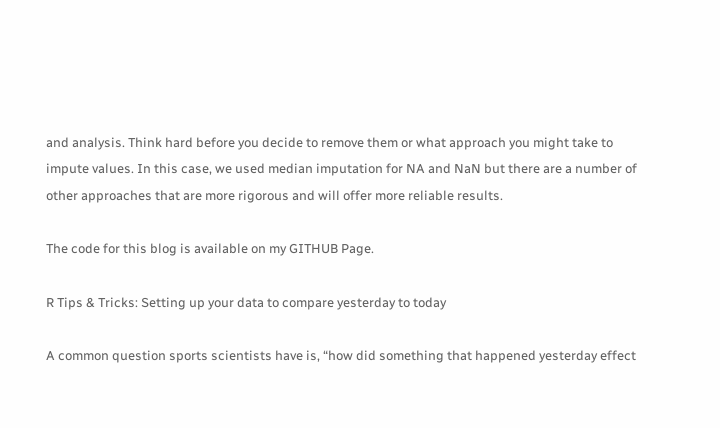and analysis. Think hard before you decide to remove them or what approach you might take to impute values. In this case, we used median imputation for NA and NaN but there are a number of other approaches that are more rigorous and will offer more reliable results.

The code for this blog is available on my GITHUB Page.

R Tips & Tricks: Setting up your data to compare yesterday to today

A common question sports scientists have is, “how did something that happened yesterday effect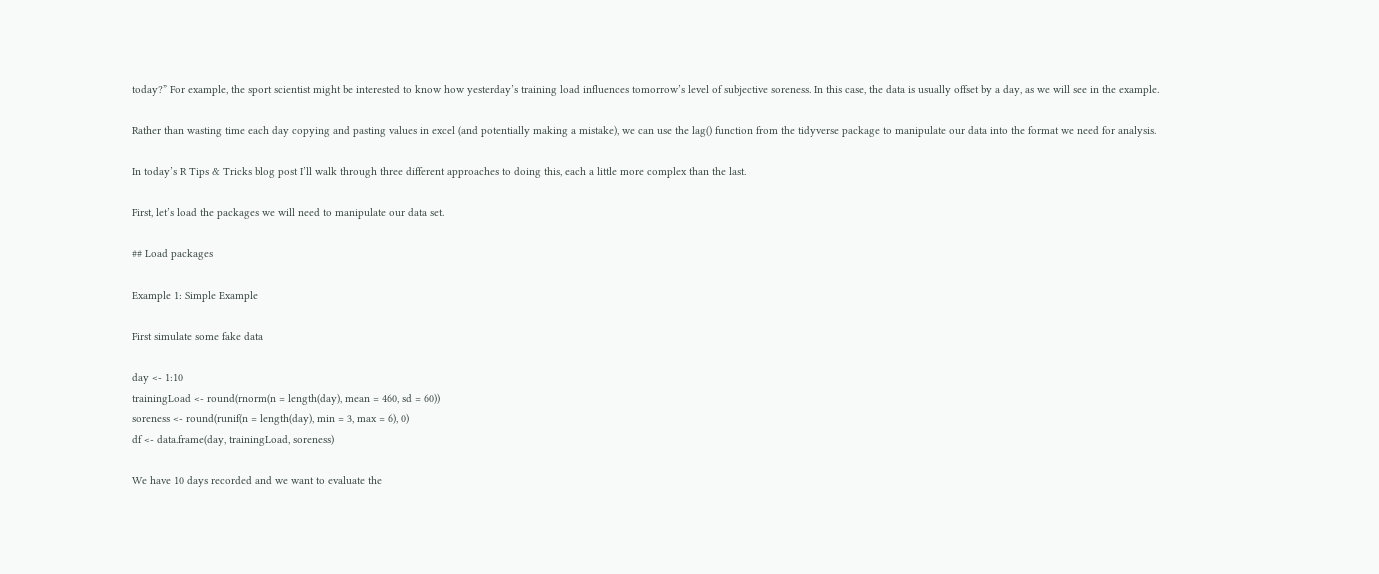today?” For example, the sport scientist might be interested to know how yesterday’s training load influences tomorrow’s level of subjective soreness. In this case, the data is usually offset by a day, as we will see in the example.

Rather than wasting time each day copying and pasting values in excel (and potentially making a mistake), we can use the lag() function from the tidyverse package to manipulate our data into the format we need for analysis.

In today’s R Tips & Tricks blog post I’ll walk through three different approaches to doing this, each a little more complex than the last.

First, let’s load the packages we will need to manipulate our data set.

## Load packages

Example 1: Simple Example

First simulate some fake data

day <- 1:10
trainingLoad <- round(rnorm(n = length(day), mean = 460, sd = 60))
soreness <- round(runif(n = length(day), min = 3, max = 6), 0)
df <- data.frame(day, trainingLoad, soreness)

We have 10 days recorded and we want to evaluate the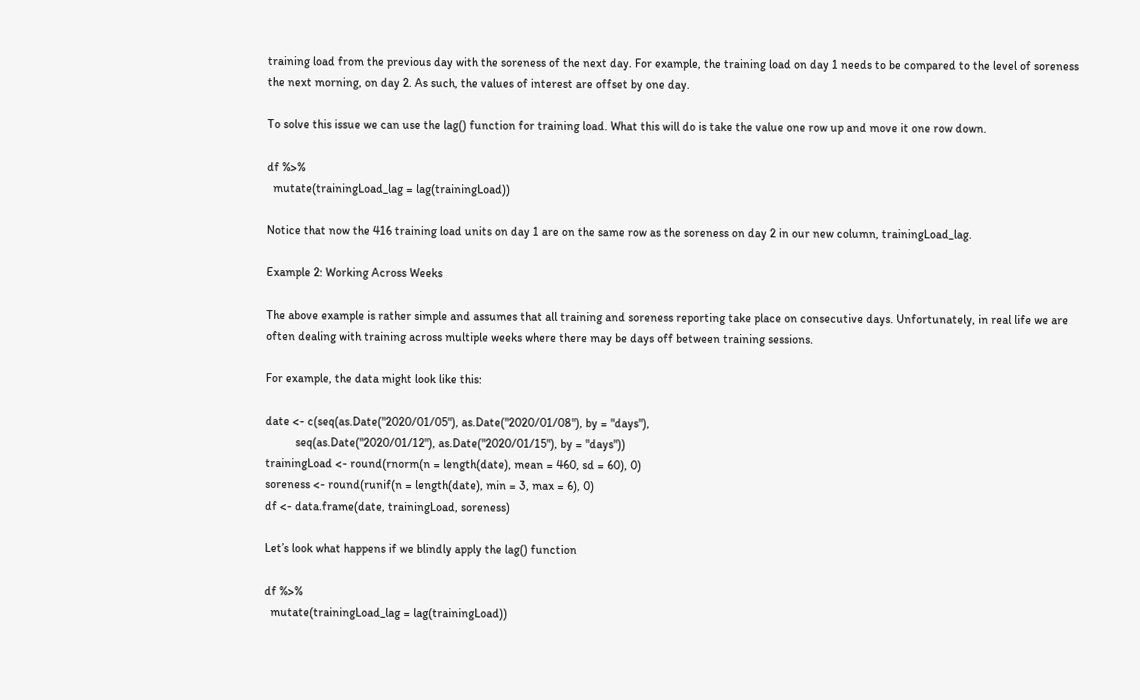training load from the previous day with the soreness of the next day. For example, the training load on day 1 needs to be compared to the level of soreness the next morning, on day 2. As such, the values of interest are offset by one day.

To solve this issue we can use the lag() function for training load. What this will do is take the value one row up and move it one row down.

df %>%
  mutate(trainingLoad_lag = lag(trainingLoad))

Notice that now the 416 training load units on day 1 are on the same row as the soreness on day 2 in our new column, trainingLoad_lag.

Example 2: Working Across Weeks

The above example is rather simple and assumes that all training and soreness reporting take place on consecutive days. Unfortunately, in real life we are often dealing with training across multiple weeks where there may be days off between training sessions.

For example, the data might look like this:

date <- c(seq(as.Date("2020/01/05"), as.Date("2020/01/08"), by = "days"),
          seq(as.Date("2020/01/12"), as.Date("2020/01/15"), by = "days"))
trainingLoad <- round(rnorm(n = length(date), mean = 460, sd = 60), 0)
soreness <- round(runif(n = length(date), min = 3, max = 6), 0)
df <- data.frame(date, trainingLoad, soreness)

Let’s look what happens if we blindly apply the lag() function

df %>%
  mutate(trainingLoad_lag = lag(trainingLoad))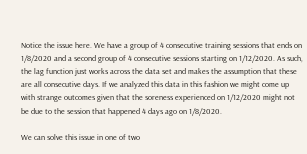Notice the issue here. We have a group of 4 consecutive training sessions that ends on 1/8/2020 and a second group of 4 consecutive sessions starting on 1/12/2020. As such, the lag function just works across the data set and makes the assumption that these are all consecutive days. If we analyzed this data in this fashion we might come up with strange outcomes given that the soreness experienced on 1/12/2020 might not be due to the session that happened 4 days ago on 1/8/2020.

We can solve this issue in one of two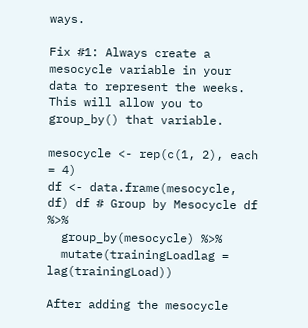ways.

Fix #1: Always create a mesocycle variable in your data to represent the weeks. This will allow you to group_by() that variable.

mesocycle <- rep(c(1, 2), each = 4)
df <- data.frame(mesocycle, df) df # Group by Mesocycle df %>%
  group_by(mesocycle) %>%
  mutate(trainingLoadlag = lag(trainingLoad))

After adding the mesocycle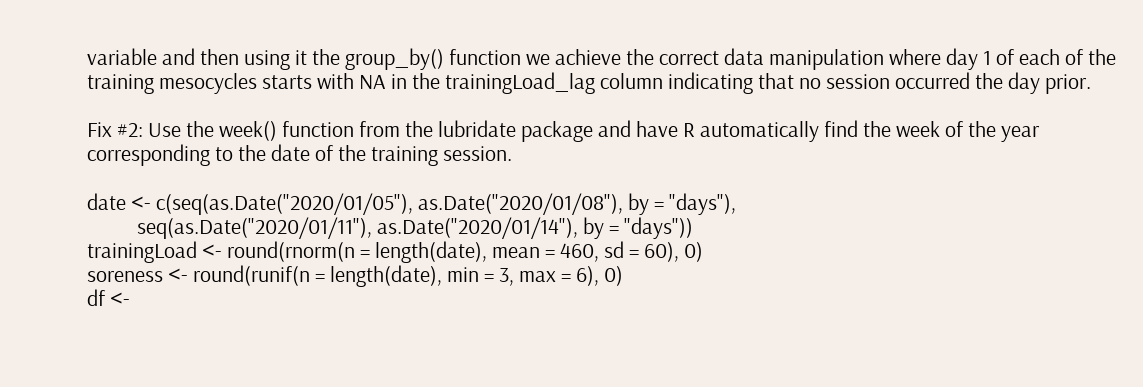variable and then using it the group_by() function we achieve the correct data manipulation where day 1 of each of the training mesocycles starts with NA in the trainingLoad_lag column indicating that no session occurred the day prior.

Fix #2: Use the week() function from the lubridate package and have R automatically find the week of the year corresponding to the date of the training session.

date <- c(seq(as.Date("2020/01/05"), as.Date("2020/01/08"), by = "days"),
          seq(as.Date("2020/01/11"), as.Date("2020/01/14"), by = "days"))
trainingLoad <- round(rnorm(n = length(date), mean = 460, sd = 60), 0)
soreness <- round(runif(n = length(date), min = 3, max = 6), 0)
df <-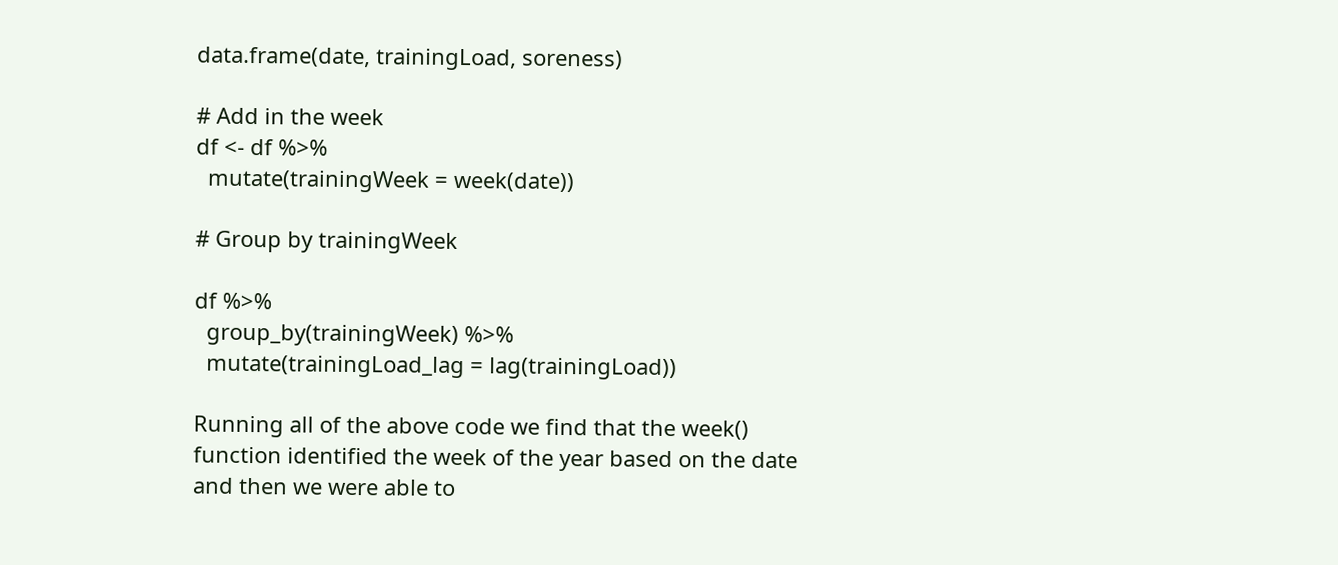data.frame(date, trainingLoad, soreness)

# Add in the week
df <- df %>%
  mutate(trainingWeek = week(date))

# Group by trainingWeek

df %>%
  group_by(trainingWeek) %>%
  mutate(trainingLoad_lag = lag(trainingLoad))

Running all of the above code we find that the week() function identified the week of the year based on the date and then we were able to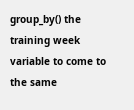group_by() the training week variable to come to the same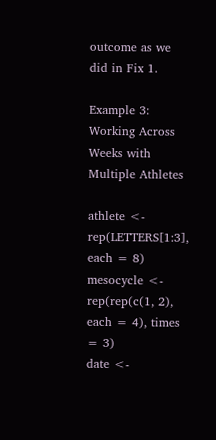outcome as we did in Fix 1.

Example 3: Working Across Weeks with Multiple Athletes

athlete <- rep(LETTERS[1:3], each = 8)
mesocycle <- rep(rep(c(1, 2), each = 4), times = 3)
date <-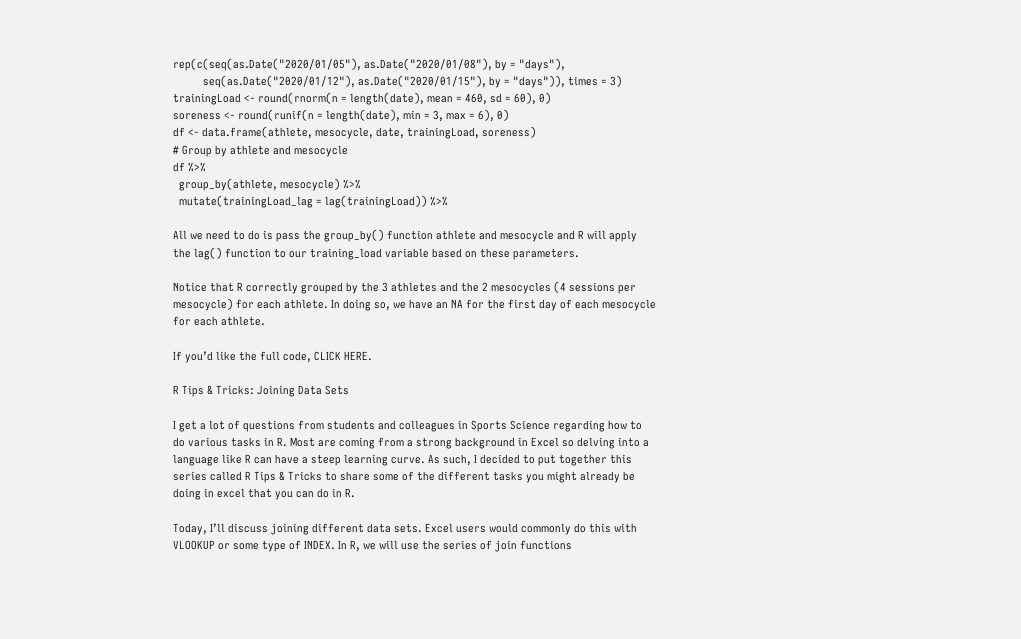rep(c(seq(as.Date("2020/01/05"), as.Date("2020/01/08"), by = "days"),
          seq(as.Date("2020/01/12"), as.Date("2020/01/15"), by = "days")), times = 3)
trainingLoad <- round(rnorm(n = length(date), mean = 460, sd = 60), 0)
soreness <- round(runif(n = length(date), min = 3, max = 6), 0)
df <- data.frame(athlete, mesocycle, date, trainingLoad, soreness)
# Group by athlete and mesocycle
df %>%
  group_by(athlete, mesocycle) %>%
  mutate(trainingLoad_lag = lag(trainingLoad)) %>%

All we need to do is pass the group_by() function athlete and mesocycle and R will apply the lag() function to our training_load variable based on these parameters.

Notice that R correctly grouped by the 3 athletes and the 2 mesocycles (4 sessions per mesocycle) for each athlete. In doing so, we have an NA for the first day of each mesocycle for each athlete.

If you’d like the full code, CLICK HERE.

R Tips & Tricks: Joining Data Sets

I get a lot of questions from students and colleagues in Sports Science regarding how to do various tasks in R. Most are coming from a strong background in Excel so delving into a language like R can have a steep learning curve. As such, I decided to put together this series called R Tips & Tricks to share some of the different tasks you might already be doing in excel that you can do in R.

Today, I’ll discuss joining different data sets. Excel users would commonly do this with VLOOKUP or some type of INDEX. In R, we will use the series of join functions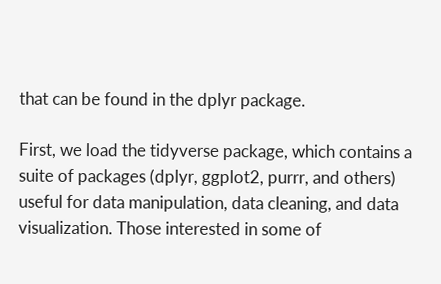that can be found in the dplyr package.

First, we load the tidyverse package, which contains a suite of packages (dplyr, ggplot2, purrr, and others) useful for data manipulation, data cleaning, and data visualization. Those interested in some of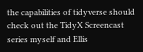the capabilities of tidyverse should check out the TidyX Screencast series myself and Ellis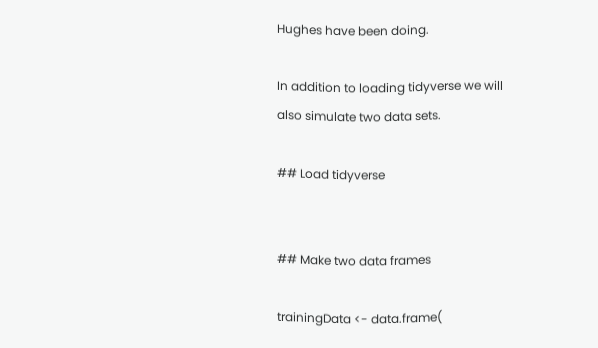Hughes have been doing.

In addition to loading tidyverse we will also simulate two data sets.

## Load tidyverse


## Make two data frames

trainingData <- data.frame(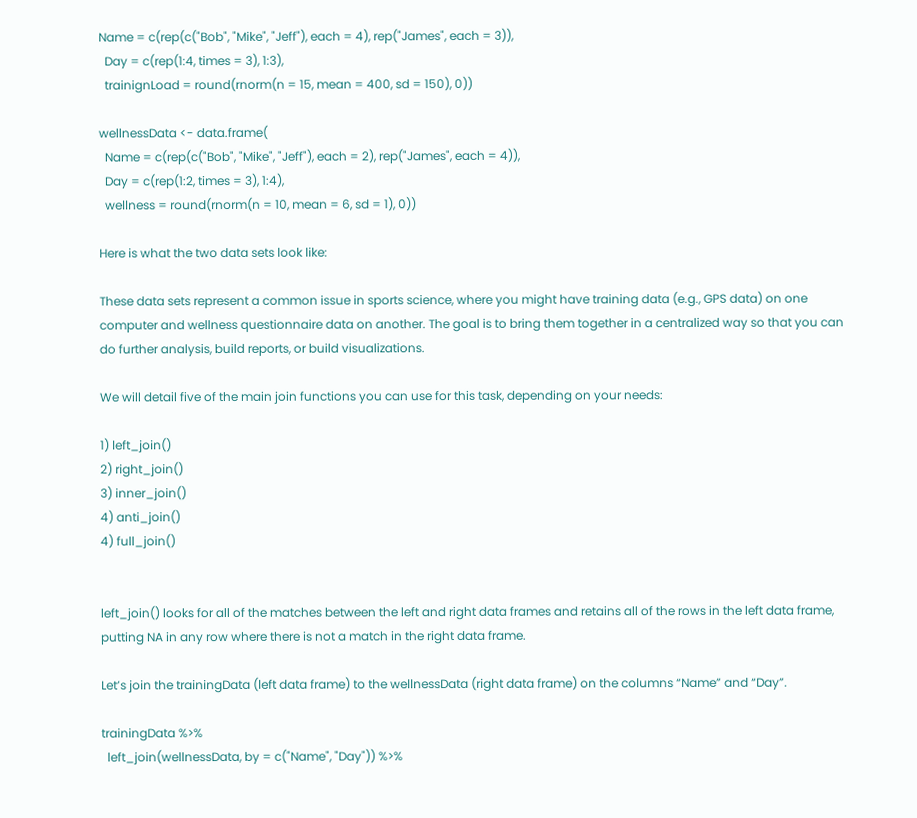Name = c(rep(c("Bob", "Mike", "Jeff"), each = 4), rep("James", each = 3)),
  Day = c(rep(1:4, times = 3), 1:3),
  trainignLoad = round(rnorm(n = 15, mean = 400, sd = 150), 0))

wellnessData <- data.frame(
  Name = c(rep(c("Bob", "Mike", "Jeff"), each = 2), rep("James", each = 4)),
  Day = c(rep(1:2, times = 3), 1:4),
  wellness = round(rnorm(n = 10, mean = 6, sd = 1), 0))

Here is what the two data sets look like:

These data sets represent a common issue in sports science, where you might have training data (e.g., GPS data) on one computer and wellness questionnaire data on another. The goal is to bring them together in a centralized way so that you can do further analysis, build reports, or build visualizations.

We will detail five of the main join functions you can use for this task, depending on your needs:

1) left_join()
2) right_join()
3) inner_join()
4) anti_join()
4) full_join()


left_join() looks for all of the matches between the left and right data frames and retains all of the rows in the left data frame, putting NA in any row where there is not a match in the right data frame.

Let’s join the trainingData (left data frame) to the wellnessData (right data frame) on the columns “Name” and “Day”.

trainingData %>%
  left_join(wellnessData, by = c("Name", "Day")) %>%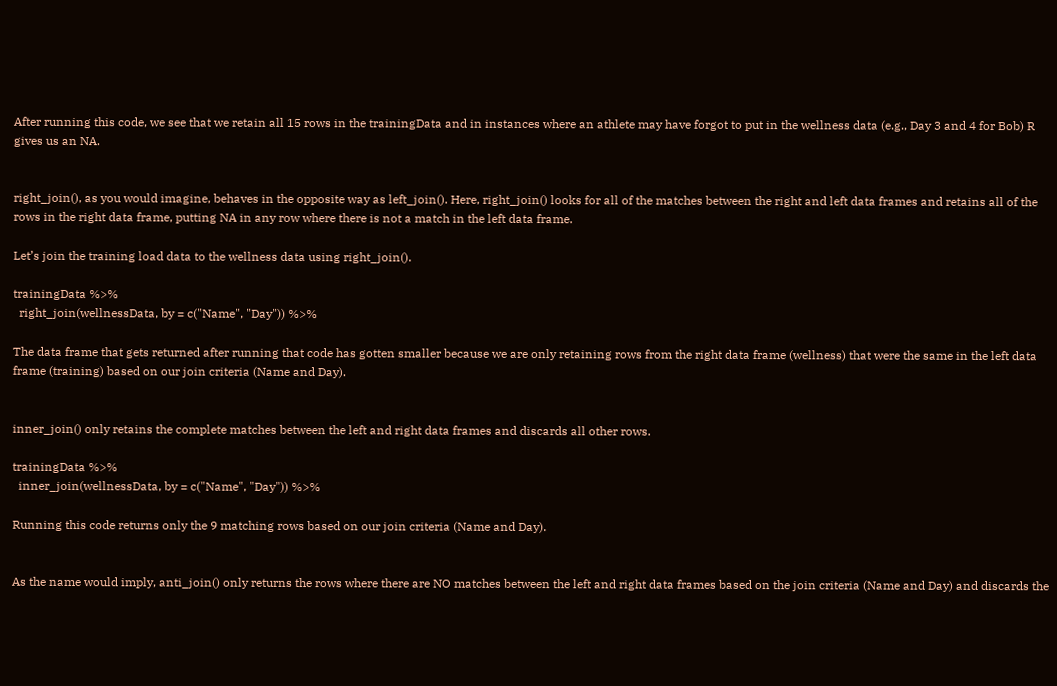After running this code, we see that we retain all 15 rows in the trainingData and in instances where an athlete may have forgot to put in the wellness data (e.g., Day 3 and 4 for Bob) R gives us an NA.


right_join(), as you would imagine, behaves in the opposite way as left_join(). Here, right_join() looks for all of the matches between the right and left data frames and retains all of the rows in the right data frame, putting NA in any row where there is not a match in the left data frame.

Let’s join the training load data to the wellness data using right_join().

trainingData %>%
  right_join(wellnessData, by = c("Name", "Day")) %>%

The data frame that gets returned after running that code has gotten smaller because we are only retaining rows from the right data frame (wellness) that were the same in the left data frame (training) based on our join criteria (Name and Day).


inner_join() only retains the complete matches between the left and right data frames and discards all other rows.

trainingData %>%
  inner_join(wellnessData, by = c("Name", "Day")) %>%

Running this code returns only the 9 matching rows based on our join criteria (Name and Day).


As the name would imply, anti_join() only returns the rows where there are NO matches between the left and right data frames based on the join criteria (Name and Day) and discards the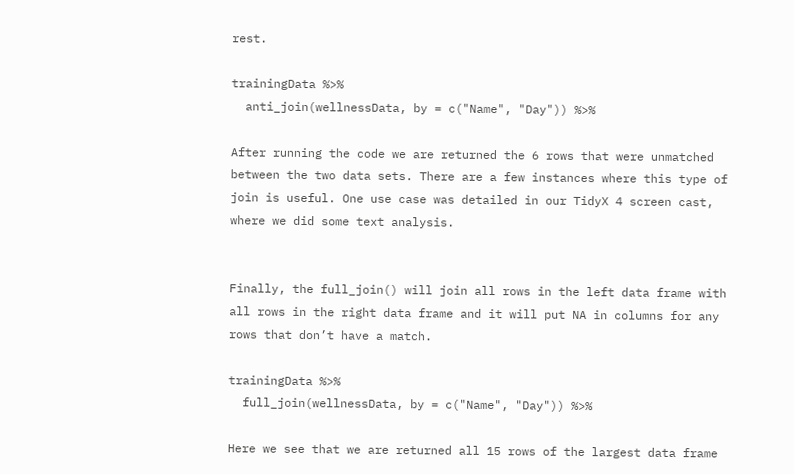rest.

trainingData %>%
  anti_join(wellnessData, by = c("Name", "Day")) %>%

After running the code we are returned the 6 rows that were unmatched between the two data sets. There are a few instances where this type of join is useful. One use case was detailed in our TidyX 4 screen cast, where we did some text analysis.


Finally, the full_join() will join all rows in the left data frame with all rows in the right data frame and it will put NA in columns for any rows that don’t have a match.

trainingData %>%
  full_join(wellnessData, by = c("Name", "Day")) %>%

Here we see that we are returned all 15 rows of the largest data frame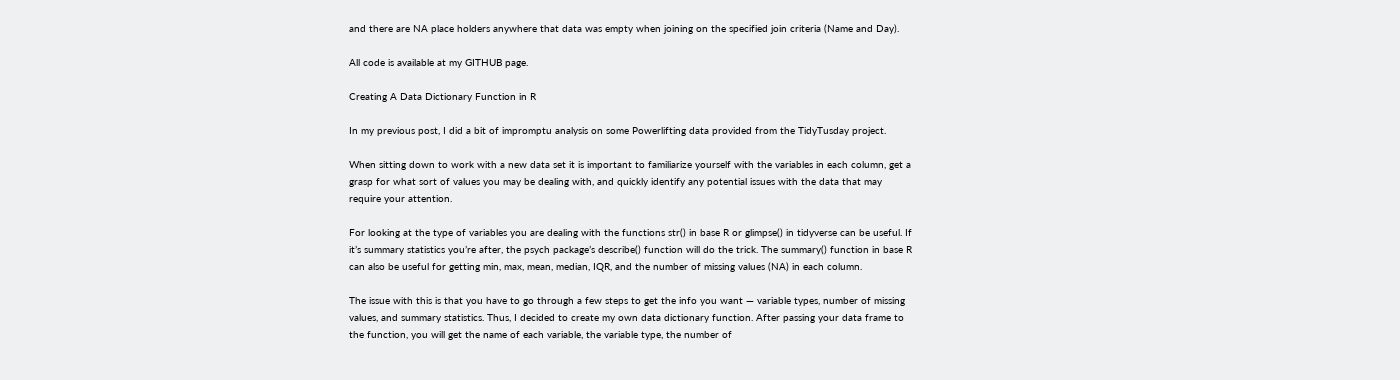and there are NA place holders anywhere that data was empty when joining on the specified join criteria (Name and Day).

All code is available at my GITHUB page.

Creating A Data Dictionary Function in R

In my previous post, I did a bit of impromptu analysis on some Powerlifting data provided from the TidyTusday project.

When sitting down to work with a new data set it is important to familiarize yourself with the variables in each column, get a grasp for what sort of values you may be dealing with, and quickly identify any potential issues with the data that may require your attention.

For looking at the type of variables you are dealing with the functions str() in base R or glimpse() in tidyverse can be useful. If it’s summary statistics you’re after, the psych package’s describe() function will do the trick. The summary() function in base R can also be useful for getting min, max, mean, median, IQR, and the number of missing values (NA) in each column.

The issue with this is that you have to go through a few steps to get the info you want — variable types, number of missing values, and summary statistics. Thus, I decided to create my own data dictionary function. After passing your data frame to the function, you will get the name of each variable, the variable type, the number of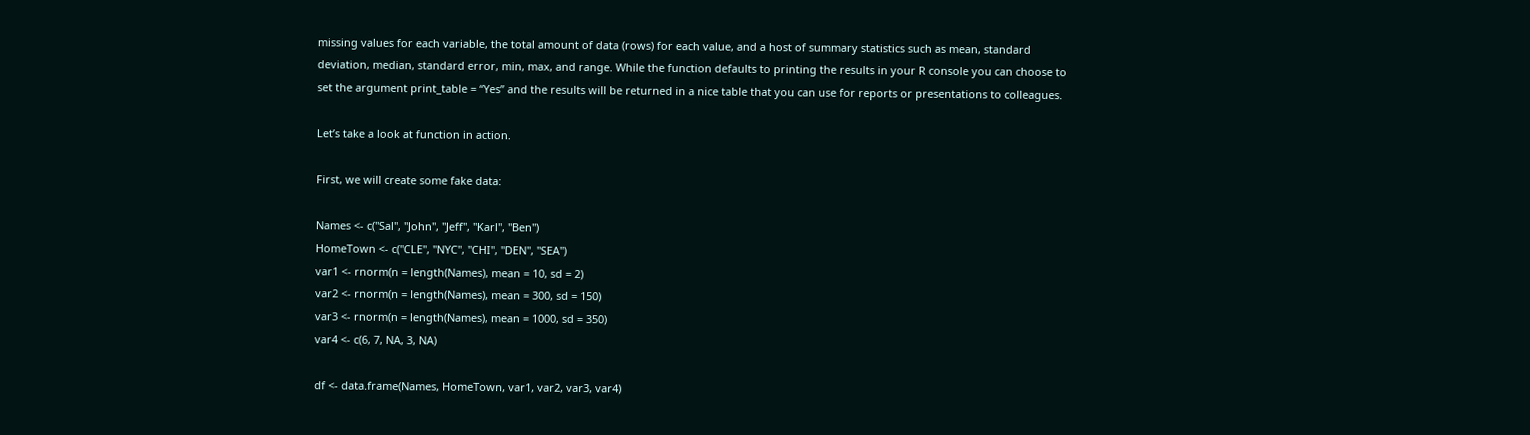missing values for each variable, the total amount of data (rows) for each value, and a host of summary statistics such as mean, standard deviation, median, standard error, min, max, and range. While the function defaults to printing the results in your R console you can choose to set the argument print_table = “Yes” and the results will be returned in a nice table that you can use for reports or presentations to colleagues.

Let’s take a look at function in action.

First, we will create some fake data:

Names <- c("Sal", "John", "Jeff", "Karl", "Ben")
HomeTown <- c("CLE", "NYC", "CHI", "DEN", "SEA")
var1 <- rnorm(n = length(Names), mean = 10, sd = 2)
var2 <- rnorm(n = length(Names), mean = 300, sd = 150)
var3 <- rnorm(n = length(Names), mean = 1000, sd = 350)
var4 <- c(6, 7, NA, 3, NA)

df <- data.frame(Names, HomeTown, var1, var2, var3, var4)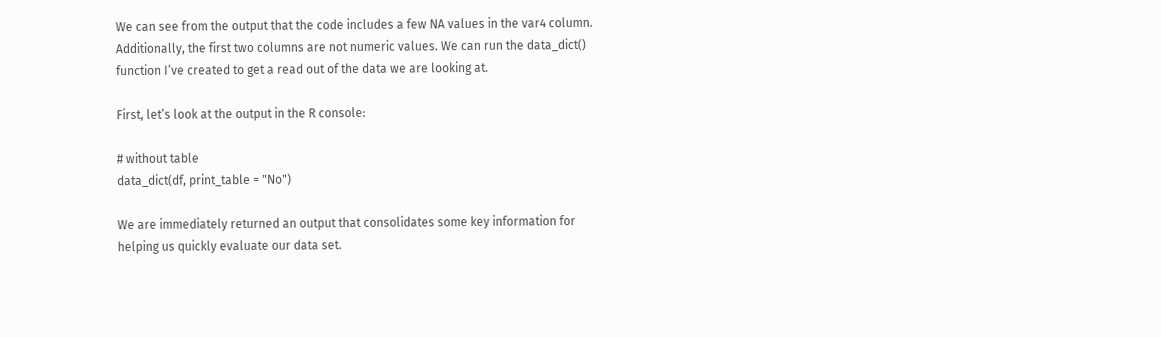We can see from the output that the code includes a few NA values in the var4 column. Additionally, the first two columns are not numeric values. We can run the data_dict() function I’ve created to get a read out of the data we are looking at.

First, let’s look at the output in the R console:

# without table
data_dict(df, print_table = "No")

We are immediately returned an output that consolidates some key information for helping us quickly evaluate our data set.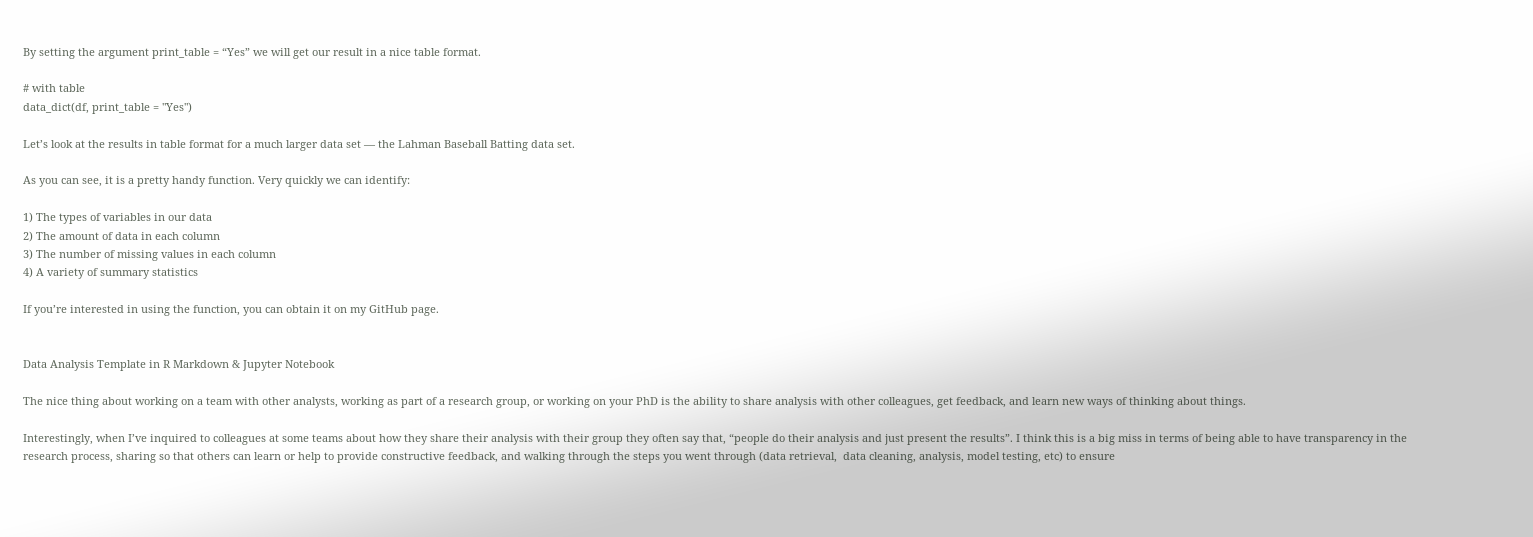By setting the argument print_table = “Yes” we will get our result in a nice table format.

# with table
data_dict(df, print_table = "Yes")

Let’s look at the results in table format for a much larger data set — the Lahman Baseball Batting data set.

As you can see, it is a pretty handy function. Very quickly we can identify:

1) The types of variables in our data
2) The amount of data in each column
3) The number of missing values in each column
4) A variety of summary statistics

If you’re interested in using the function, you can obtain it on my GitHub page.


Data Analysis Template in R Markdown & Jupyter Notebook

The nice thing about working on a team with other analysts, working as part of a research group, or working on your PhD is the ability to share analysis with other colleagues, get feedback, and learn new ways of thinking about things.

Interestingly, when I’ve inquired to colleagues at some teams about how they share their analysis with their group they often say that, “people do their analysis and just present the results”. I think this is a big miss in terms of being able to have transparency in the research process, sharing so that others can learn or help to provide constructive feedback, and walking through the steps you went through (data retrieval,  data cleaning, analysis, model testing, etc) to ensure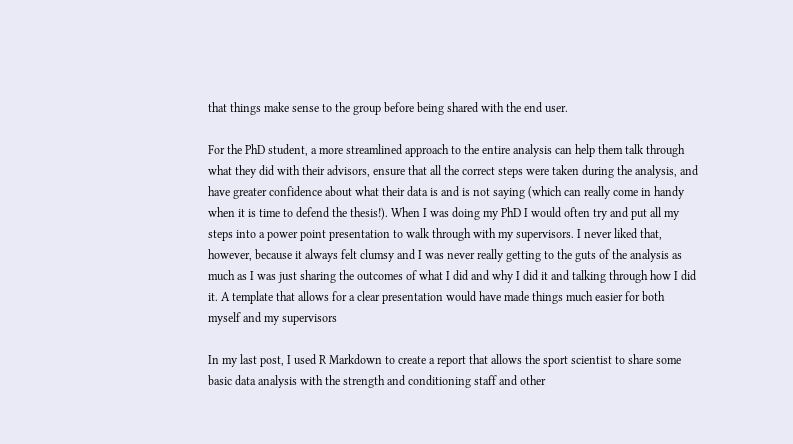that things make sense to the group before being shared with the end user.

For the PhD student, a more streamlined approach to the entire analysis can help them talk through what they did with their advisors, ensure that all the correct steps were taken during the analysis, and have greater confidence about what their data is and is not saying (which can really come in handy when it is time to defend the thesis!). When I was doing my PhD I would often try and put all my steps into a power point presentation to walk through with my supervisors. I never liked that, however, because it always felt clumsy and I was never really getting to the guts of the analysis as much as I was just sharing the outcomes of what I did and why I did it and talking through how I did it. A template that allows for a clear presentation would have made things much easier for both myself and my supervisors

In my last post, I used R Markdown to create a report that allows the sport scientist to share some basic data analysis with the strength and conditioning staff and other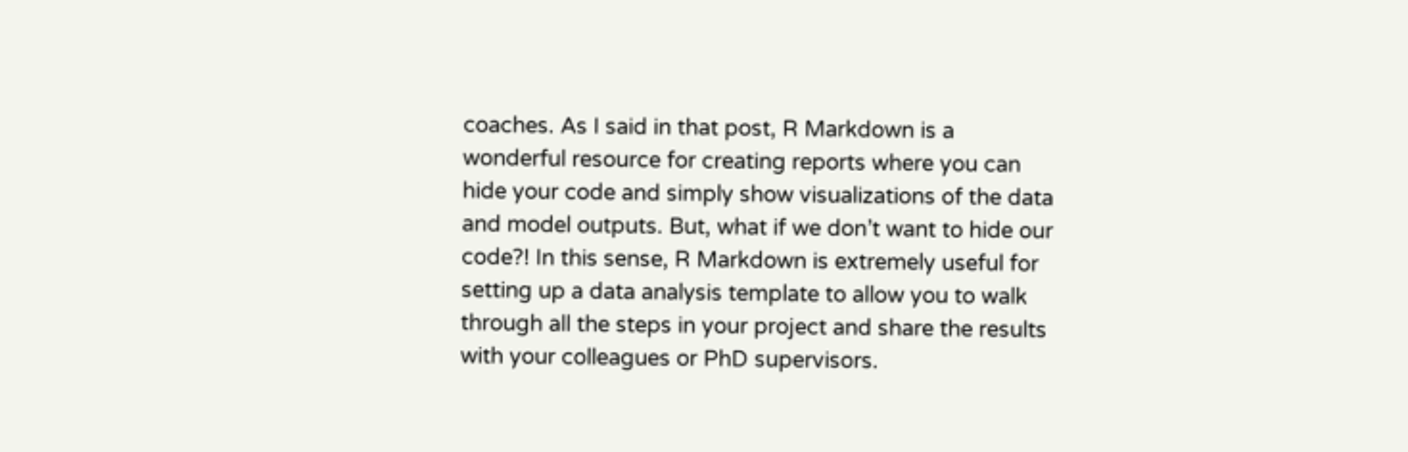coaches. As I said in that post, R Markdown is a wonderful resource for creating reports where you can hide your code and simply show visualizations of the data and model outputs. But, what if we don’t want to hide our code?! In this sense, R Markdown is extremely useful for setting up a data analysis template to allow you to walk through all the steps in your project and share the results with your colleagues or PhD supervisors.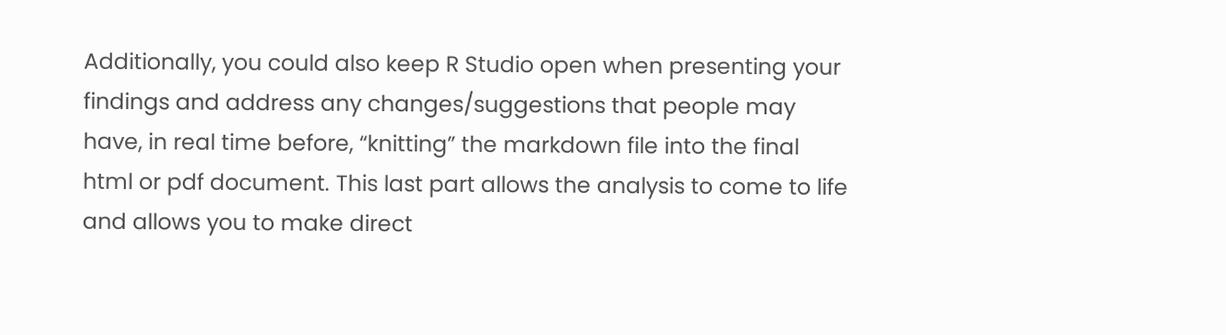Additionally, you could also keep R Studio open when presenting your findings and address any changes/suggestions that people may have, in real time before, “knitting” the markdown file into the final html or pdf document. This last part allows the analysis to come to life and allows you to make direct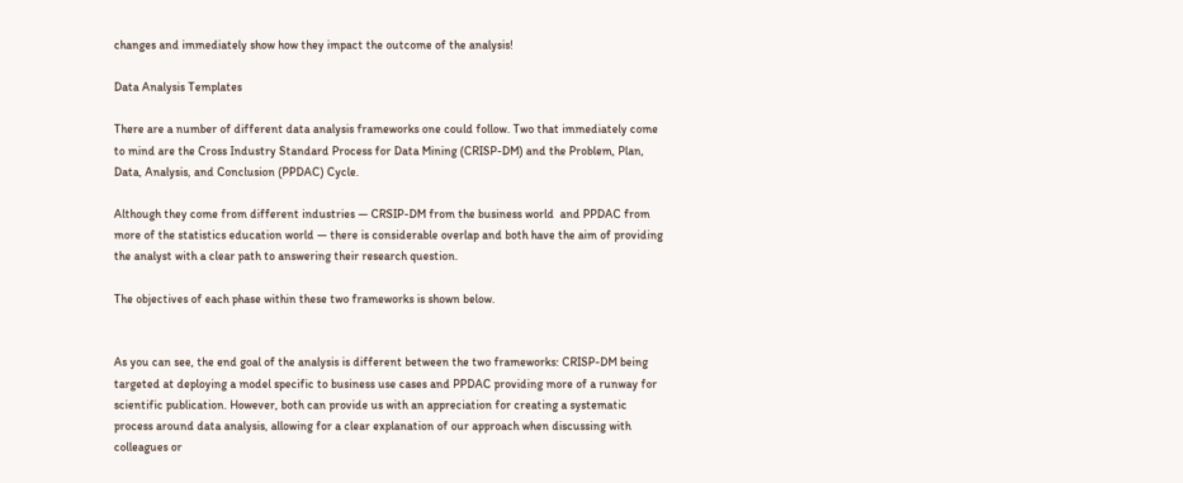changes and immediately show how they impact the outcome of the analysis!

Data Analysis Templates

There are a number of different data analysis frameworks one could follow. Two that immediately come to mind are the Cross Industry Standard Process for Data Mining (CRISP-DM) and the Problem, Plan, Data, Analysis, and Conclusion (PPDAC) Cycle.

Although they come from different industries — CRSIP-DM from the business world  and PPDAC from more of the statistics education world — there is considerable overlap and both have the aim of providing the analyst with a clear path to answering their research question.

The objectives of each phase within these two frameworks is shown below.


As you can see, the end goal of the analysis is different between the two frameworks: CRISP-DM being targeted at deploying a model specific to business use cases and PPDAC providing more of a runway for scientific publication. However, both can provide us with an appreciation for creating a systematic process around data analysis, allowing for a clear explanation of our approach when discussing with colleagues or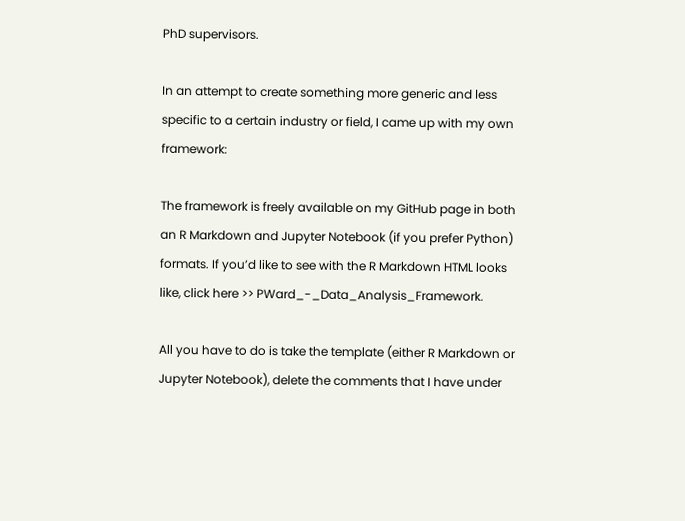PhD supervisors.

In an attempt to create something more generic and less specific to a certain industry or field, I came up with my own framework:

The framework is freely available on my GitHub page in both an R Markdown and Jupyter Notebook (if you prefer Python) formats. If you’d like to see with the R Markdown HTML looks like, click here >> PWard_-_Data_Analysis_Framework.

All you have to do is take the template (either R Markdown or Jupyter Notebook), delete the comments that I have under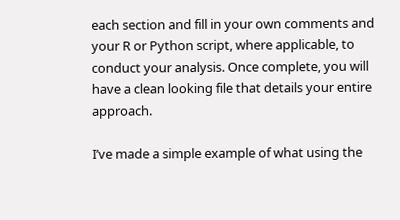each section and fill in your own comments and your R or Python script, where applicable, to conduct your analysis. Once complete, you will have a clean looking file that details your entire approach.

I’ve made a simple example of what using the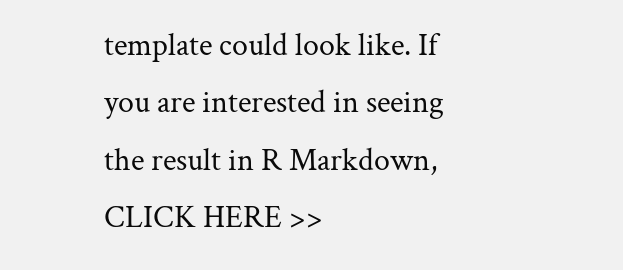template could look like. If you are interested in seeing the result in R Markdown, CLICK HERE >>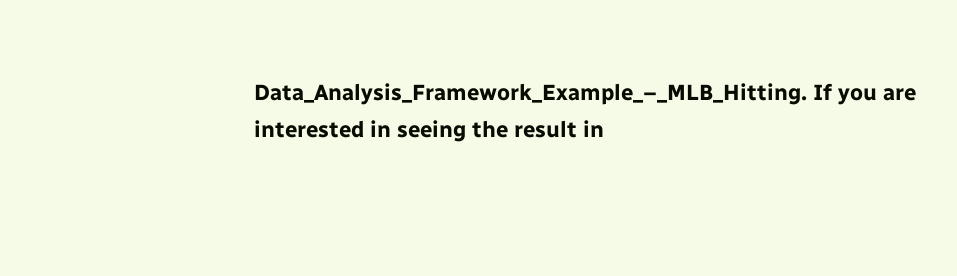Data_Analysis_Framework_Example_–_MLB_Hitting. If you are interested in seeing the result in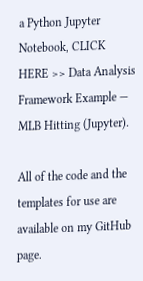a Python Jupyter Notebook, CLICK HERE >> Data Analysis Framework Example — MLB Hitting (Jupyter).

All of the code and the templates for use are available on my GitHub page.